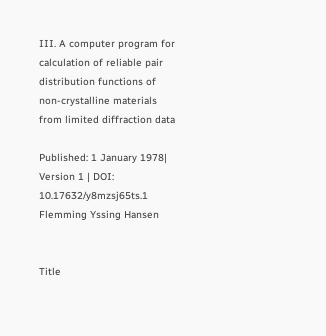III. A computer program for calculation of reliable pair distribution functions of non-crystalline materials from limited diffraction data

Published: 1 January 1978| Version 1 | DOI: 10.17632/y8mzsj65ts.1
Flemming Yssing Hansen


Title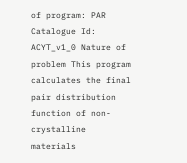of program: PAR Catalogue Id: ACYT_v1_0 Nature of problem This program calculates the final pair distribution function of non- crystalline materials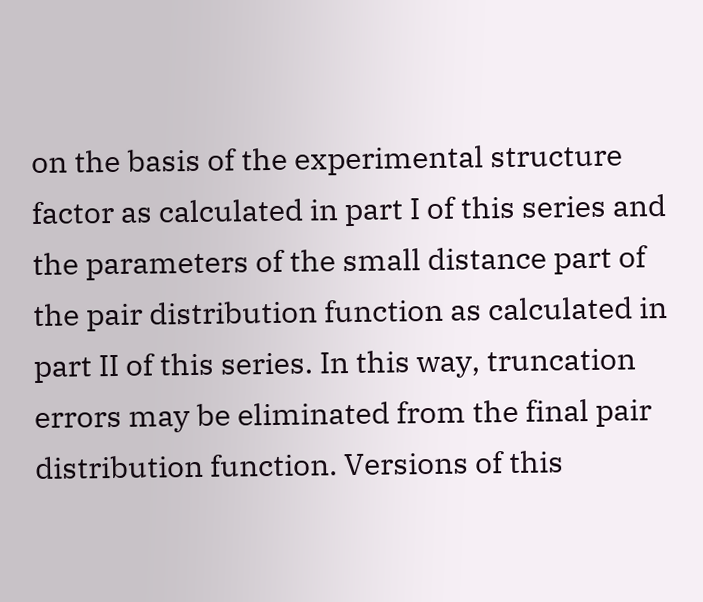on the basis of the experimental structure factor as calculated in part I of this series and the parameters of the small distance part of the pair distribution function as calculated in part II of this series. In this way, truncation errors may be eliminated from the final pair distribution function. Versions of this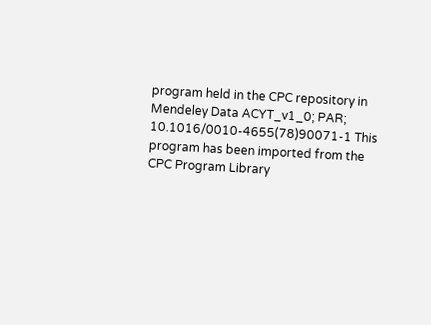program held in the CPC repository in Mendeley Data ACYT_v1_0; PAR; 10.1016/0010-4655(78)90071-1 This program has been imported from the CPC Program Library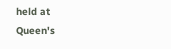held at Queen's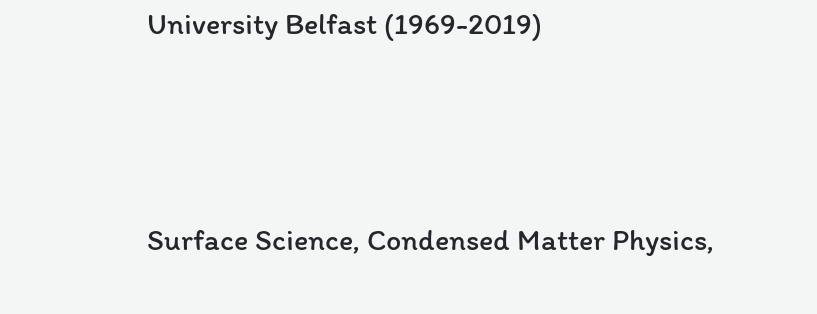University Belfast (1969-2019)



Surface Science, Condensed Matter Physics,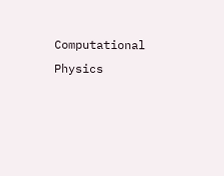Computational Physics